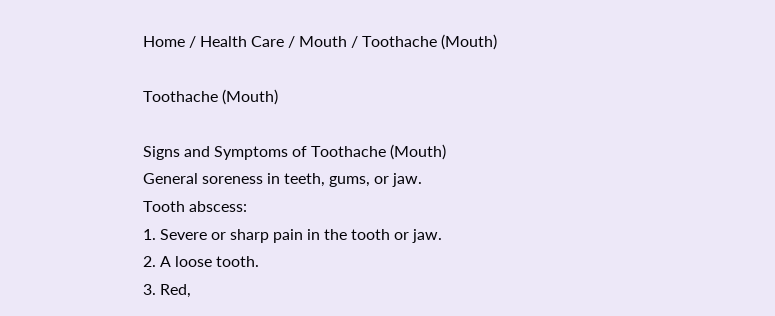Home / Health Care / Mouth / Toothache (Mouth)

Toothache (Mouth)

Signs and Symptoms of Toothache (Mouth)
General soreness in teeth, gums, or jaw.
Tooth abscess:
1. Severe or sharp pain in the tooth or jaw.
2. A loose tooth.
3. Red,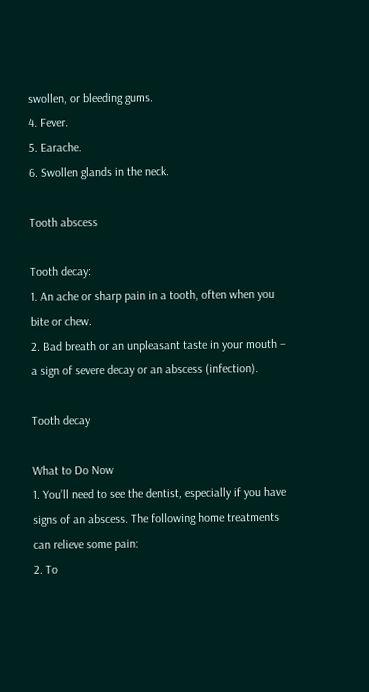swollen, or bleeding gums.
4. Fever.
5. Earache.
6. Swollen glands in the neck.

Tooth abscess

Tooth decay:
1. An ache or sharp pain in a tooth, often when you bite or chew.
2. Bad breath or an unpleasant taste in your mouth – a sign of severe decay or an abscess (infection).

Tooth decay

What to Do Now
1. You’ll need to see the dentist, especially if you have signs of an abscess. The following home treatments can relieve some pain:
2. To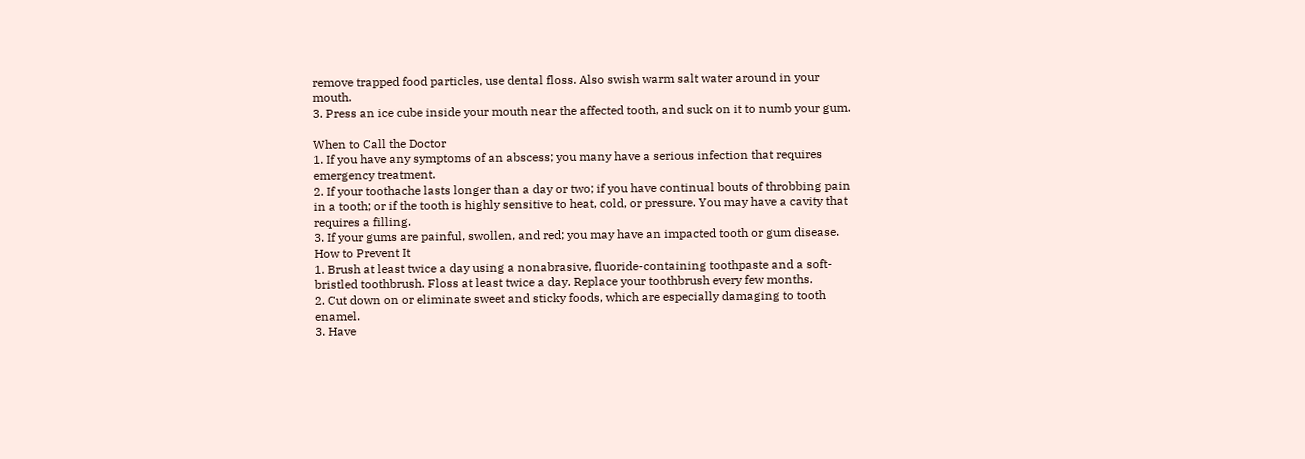remove trapped food particles, use dental floss. Also swish warm salt water around in your mouth.
3. Press an ice cube inside your mouth near the affected tooth, and suck on it to numb your gum.

When to Call the Doctor
1. If you have any symptoms of an abscess; you many have a serious infection that requires emergency treatment.
2. If your toothache lasts longer than a day or two; if you have continual bouts of throbbing pain in a tooth; or if the tooth is highly sensitive to heat, cold, or pressure. You may have a cavity that requires a filling.
3. If your gums are painful, swollen, and red; you may have an impacted tooth or gum disease.
How to Prevent It
1. Brush at least twice a day using a nonabrasive, fluoride-containing toothpaste and a soft-bristled toothbrush. Floss at least twice a day. Replace your toothbrush every few months.
2. Cut down on or eliminate sweet and sticky foods, which are especially damaging to tooth enamel.
3. Have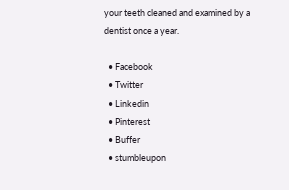your teeth cleaned and examined by a dentist once a year.

  • Facebook
  • Twitter
  • Linkedin
  • Pinterest
  • Buffer
  • stumbleupon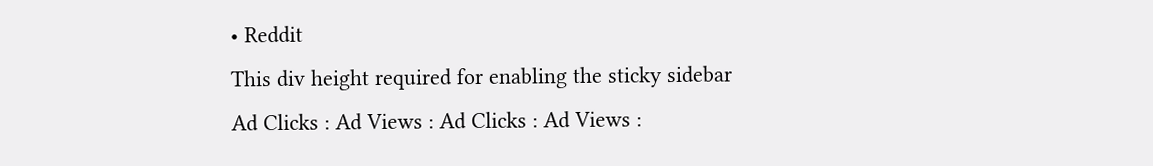• Reddit
This div height required for enabling the sticky sidebar
Ad Clicks : Ad Views : Ad Clicks : Ad Views :